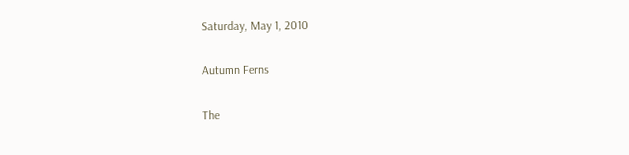Saturday, May 1, 2010

Autumn Ferns

The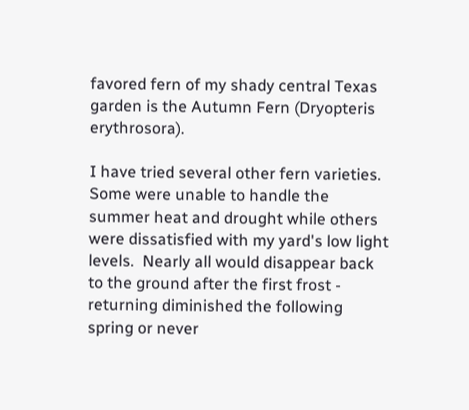favored fern of my shady central Texas garden is the Autumn Fern (Dryopteris erythrosora).

I have tried several other fern varieties.  Some were unable to handle the summer heat and drought while others were dissatisfied with my yard's low light levels.  Nearly all would disappear back to the ground after the first frost - returning diminished the following spring or never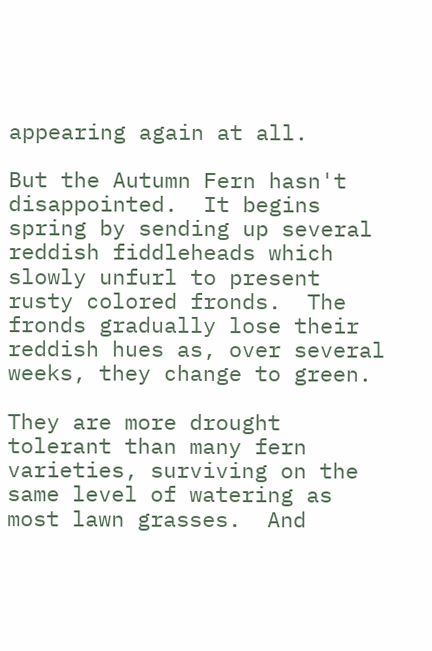appearing again at all.

But the Autumn Fern hasn't disappointed.  It begins spring by sending up several reddish fiddleheads which slowly unfurl to present rusty colored fronds.  The fronds gradually lose their reddish hues as, over several weeks, they change to green.

They are more drought tolerant than many fern varieties, surviving on the same level of watering as most lawn grasses.  And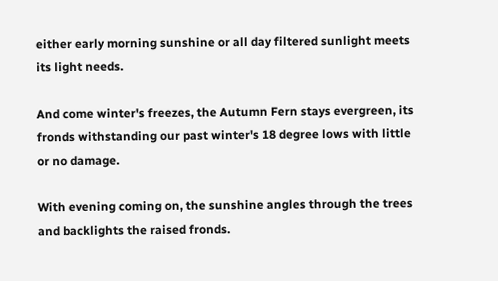either early morning sunshine or all day filtered sunlight meets its light needs.

And come winter's freezes, the Autumn Fern stays evergreen, its fronds withstanding our past winter's 18 degree lows with little or no damage.

With evening coming on, the sunshine angles through the trees and backlights the raised fronds.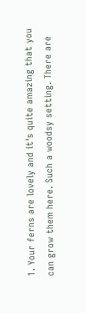1. Your ferns are lovely and it's quite amazing that you can grow them here. Such a woodsy setting. There are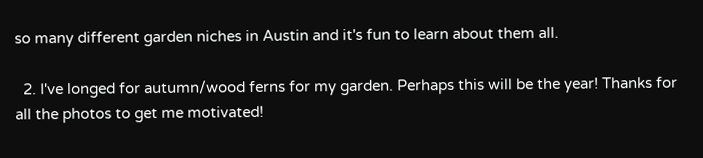so many different garden niches in Austin and it's fun to learn about them all.

  2. I've longed for autumn/wood ferns for my garden. Perhaps this will be the year! Thanks for all the photos to get me motivated!